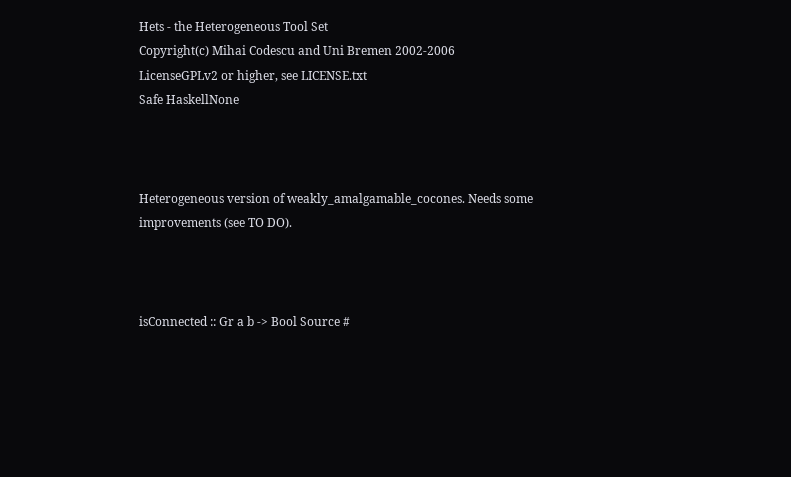Hets - the Heterogeneous Tool Set
Copyright(c) Mihai Codescu and Uni Bremen 2002-2006
LicenseGPLv2 or higher, see LICENSE.txt
Safe HaskellNone



Heterogeneous version of weakly_amalgamable_cocones. Needs some improvements (see TO DO).



isConnected :: Gr a b -> Bool Source #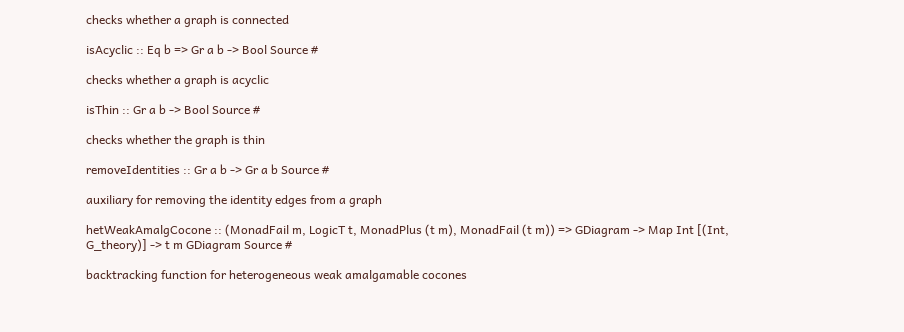checks whether a graph is connected

isAcyclic :: Eq b => Gr a b -> Bool Source #

checks whether a graph is acyclic

isThin :: Gr a b -> Bool Source #

checks whether the graph is thin

removeIdentities :: Gr a b -> Gr a b Source #

auxiliary for removing the identity edges from a graph

hetWeakAmalgCocone :: (MonadFail m, LogicT t, MonadPlus (t m), MonadFail (t m)) => GDiagram -> Map Int [(Int, G_theory)] -> t m GDiagram Source #

backtracking function for heterogeneous weak amalgamable cocones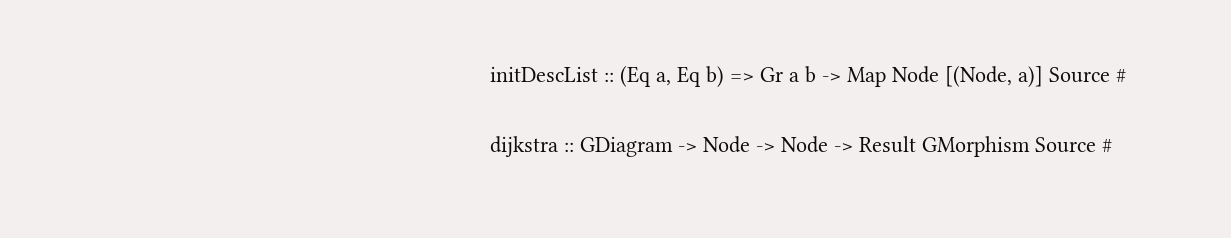initDescList :: (Eq a, Eq b) => Gr a b -> Map Node [(Node, a)] Source #

dijkstra :: GDiagram -> Node -> Node -> Result GMorphism Source #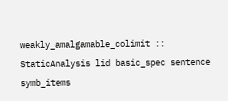weakly_amalgamable_colimit :: StaticAnalysis lid basic_spec sentence symb_items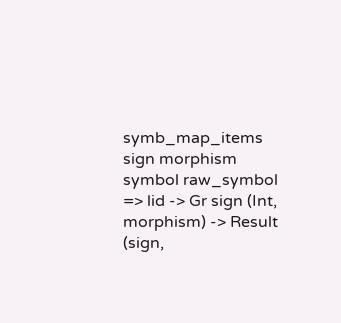symb_map_items sign morphism symbol raw_symbol => lid -> Gr sign (Int, morphism) -> Result (sign,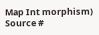Map Int morphism) Source #